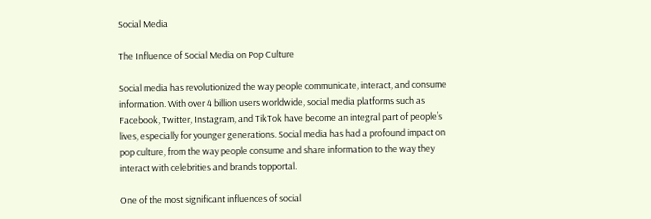Social Media

The Influence of Social Media on Pop Culture

Social media has revolutionized the way people communicate, interact, and consume information. With over 4 billion users worldwide, social media platforms such as Facebook, Twitter, Instagram, and TikTok have become an integral part of people’s lives, especially for younger generations. Social media has had a profound impact on pop culture, from the way people consume and share information to the way they interact with celebrities and brands topportal.

One of the most significant influences of social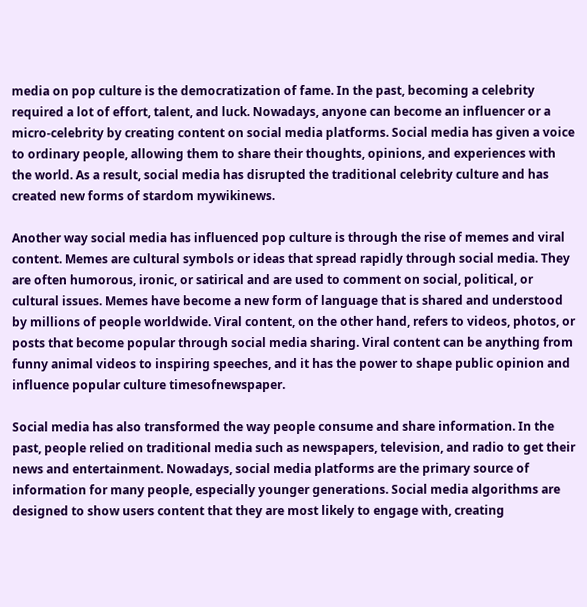media on pop culture is the democratization of fame. In the past, becoming a celebrity required a lot of effort, talent, and luck. Nowadays, anyone can become an influencer or a micro-celebrity by creating content on social media platforms. Social media has given a voice to ordinary people, allowing them to share their thoughts, opinions, and experiences with the world. As a result, social media has disrupted the traditional celebrity culture and has created new forms of stardom mywikinews.

Another way social media has influenced pop culture is through the rise of memes and viral content. Memes are cultural symbols or ideas that spread rapidly through social media. They are often humorous, ironic, or satirical and are used to comment on social, political, or cultural issues. Memes have become a new form of language that is shared and understood by millions of people worldwide. Viral content, on the other hand, refers to videos, photos, or posts that become popular through social media sharing. Viral content can be anything from funny animal videos to inspiring speeches, and it has the power to shape public opinion and influence popular culture timesofnewspaper.

Social media has also transformed the way people consume and share information. In the past, people relied on traditional media such as newspapers, television, and radio to get their news and entertainment. Nowadays, social media platforms are the primary source of information for many people, especially younger generations. Social media algorithms are designed to show users content that they are most likely to engage with, creating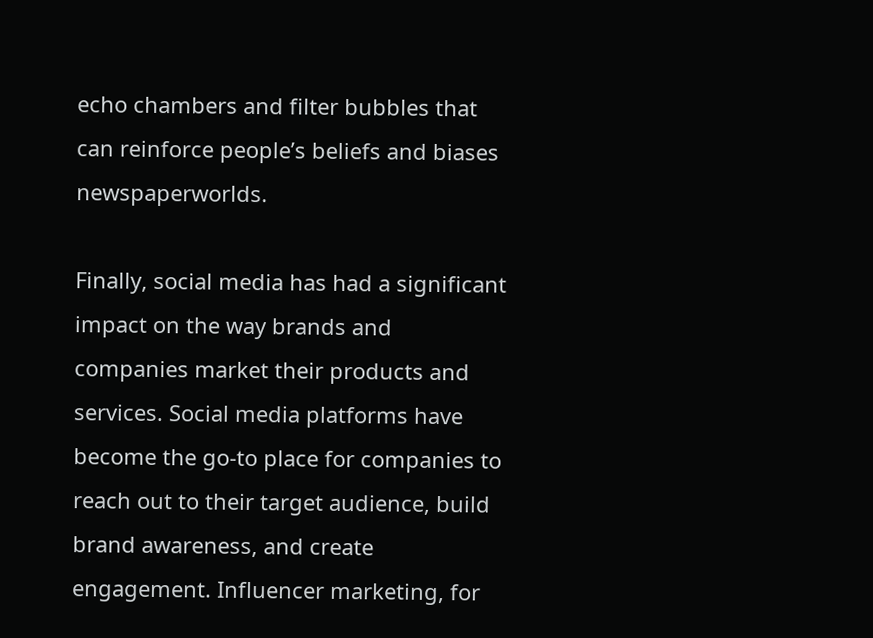echo chambers and filter bubbles that can reinforce people’s beliefs and biases newspaperworlds.

Finally, social media has had a significant impact on the way brands and companies market their products and services. Social media platforms have become the go-to place for companies to reach out to their target audience, build brand awareness, and create engagement. Influencer marketing, for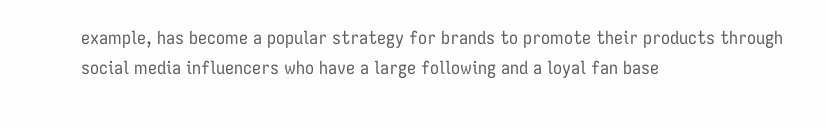example, has become a popular strategy for brands to promote their products through social media influencers who have a large following and a loyal fan base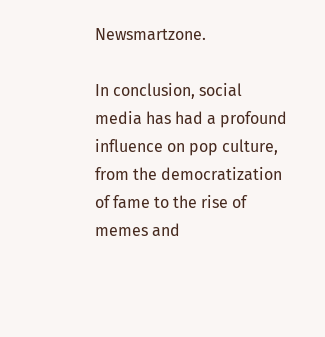Newsmartzone.

In conclusion, social media has had a profound influence on pop culture, from the democratization of fame to the rise of memes and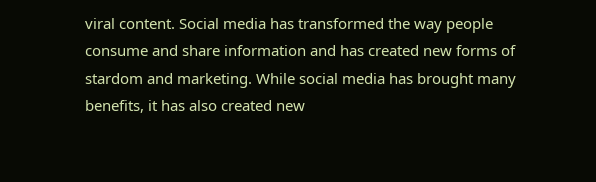viral content. Social media has transformed the way people consume and share information and has created new forms of stardom and marketing. While social media has brought many benefits, it has also created new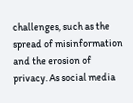challenges, such as the spread of misinformation and the erosion of privacy. As social media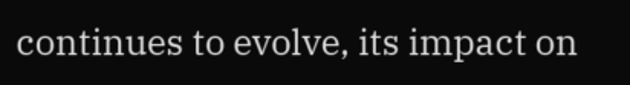continues to evolve, its impact on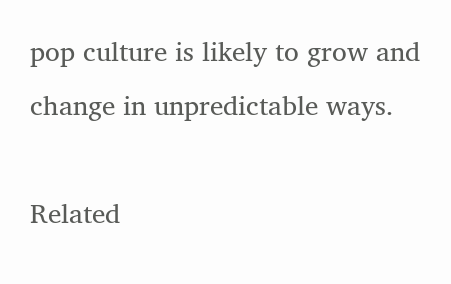pop culture is likely to grow and change in unpredictable ways.

Related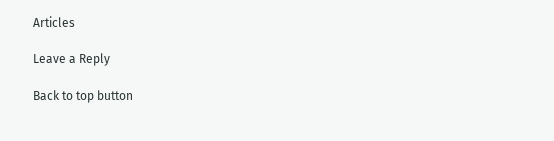Articles

Leave a Reply

Back to top button